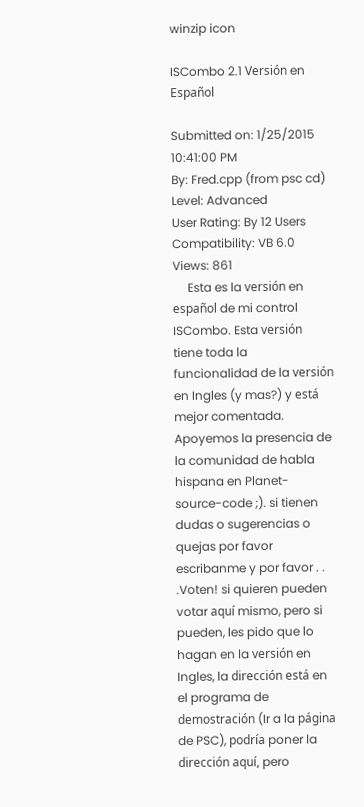winzip icon

ISCombo 2.1 Versión en Español

Submitted on: 1/25/2015 10:41:00 PM
By: Fred.cpp (from psc cd)
Level: Advanced
User Rating: By 12 Users
Compatibility: VB 6.0
Views: 861
     Esta es la versión en español de mi control ISCombo. Esta versión tiene toda la funcionalidad de la versión en Ingles (y mas?) y está mejor comentada. Apoyemos la presencia de la comunidad de habla hispana en Planet-source-code ;). si tienen dudas o sugerencias o quejas por favor escribanme y por favor . . .Voten! si quieren pueden votar aquí mismo, pero si pueden, les pido que lo hagan en la versión en Ingles, la dirección está en el programa de demostración (Ir a la página de PSC), podría poner la dirección aquí, pero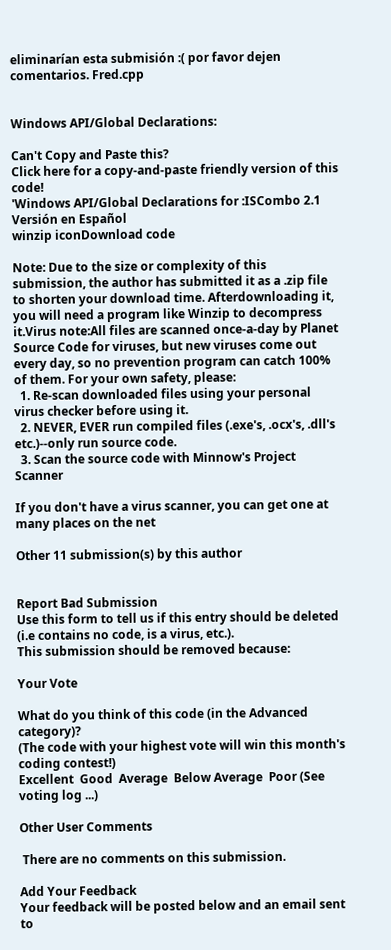eliminarían esta submisión :( por favor dejen comentarios. Fred.cpp


Windows API/Global Declarations:

Can't Copy and Paste this?
Click here for a copy-and-paste friendly version of this code!
'Windows API/Global Declarations for :ISCombo 2.1 Versión en Español
winzip iconDownload code

Note: Due to the size or complexity of this submission, the author has submitted it as a .zip file to shorten your download time. Afterdownloading it, you will need a program like Winzip to decompress it.Virus note:All files are scanned once-a-day by Planet Source Code for viruses, but new viruses come out every day, so no prevention program can catch 100% of them. For your own safety, please:
  1. Re-scan downloaded files using your personal virus checker before using it.
  2. NEVER, EVER run compiled files (.exe's, .ocx's, .dll's etc.)--only run source code.
  3. Scan the source code with Minnow's Project Scanner

If you don't have a virus scanner, you can get one at many places on the net

Other 11 submission(s) by this author


Report Bad Submission
Use this form to tell us if this entry should be deleted (i.e contains no code, is a virus, etc.).
This submission should be removed because:

Your Vote

What do you think of this code (in the Advanced category)?
(The code with your highest vote will win this month's coding contest!)
Excellent  Good  Average  Below Average  Poor (See voting log ...)

Other User Comments

 There are no comments on this submission.

Add Your Feedback
Your feedback will be posted below and an email sent to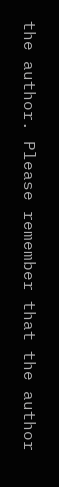the author. Please remember that the author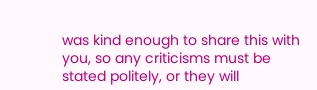was kind enough to share this with you, so any criticisms must be stated politely, or they will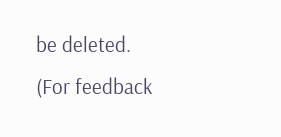be deleted. (For feedback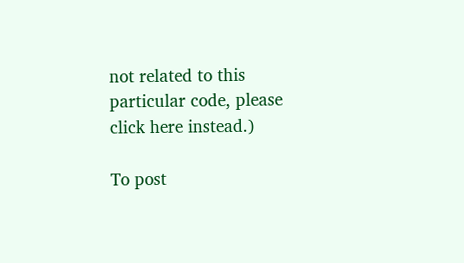not related to this particular code, please click here instead.)

To post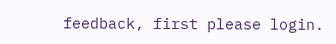feedback, first please login.